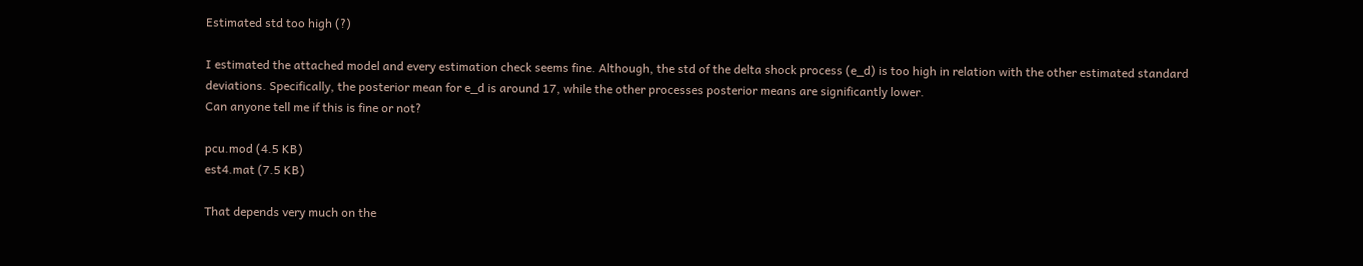Estimated std too high (?)

I estimated the attached model and every estimation check seems fine. Although, the std of the delta shock process (e_d) is too high in relation with the other estimated standard deviations. Specifically, the posterior mean for e_d is around 17, while the other processes posterior means are significantly lower.
Can anyone tell me if this is fine or not?

pcu.mod (4.5 KB)
est4.mat (7.5 KB)

That depends very much on the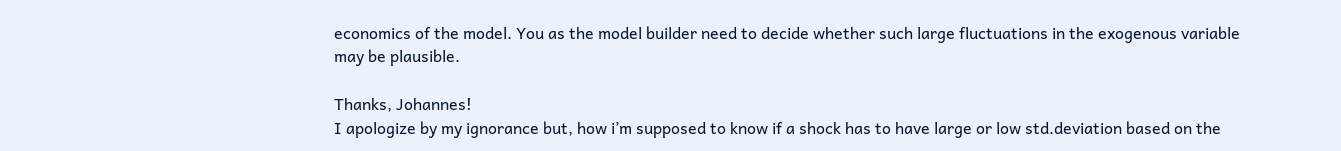economics of the model. You as the model builder need to decide whether such large fluctuations in the exogenous variable may be plausible.

Thanks, Johannes!
I apologize by my ignorance but, how i’m supposed to know if a shock has to have large or low std.deviation based on the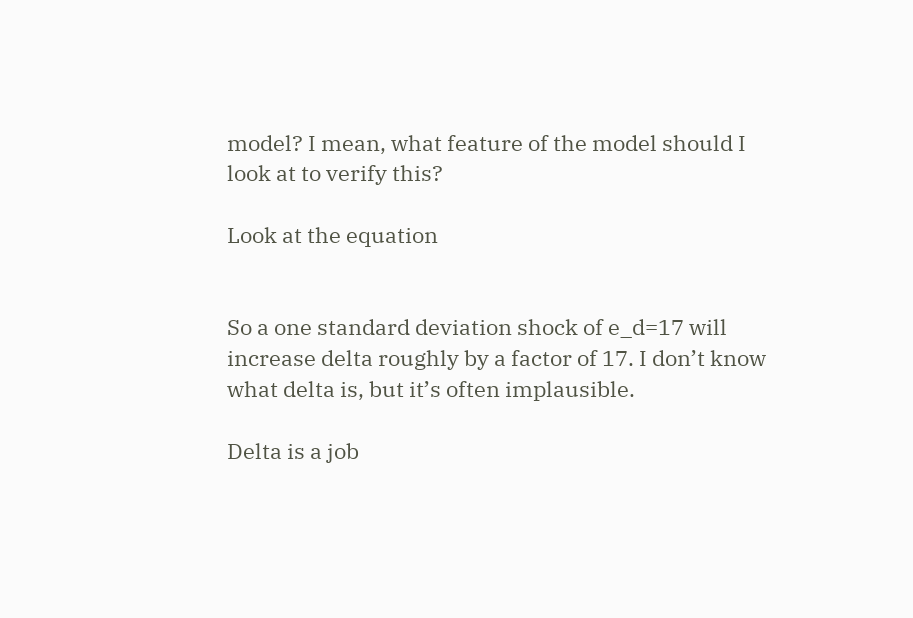model? I mean, what feature of the model should I look at to verify this?

Look at the equation


So a one standard deviation shock of e_d=17 will increase delta roughly by a factor of 17. I don’t know what delta is, but it’s often implausible.

Delta is a job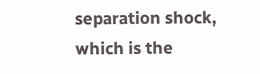separation shock, which is the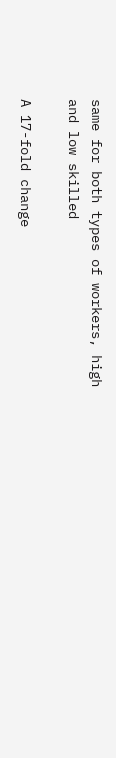same for both types of workers, high and low skilled

A 17-fold change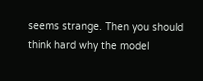seems strange. Then you should think hard why the model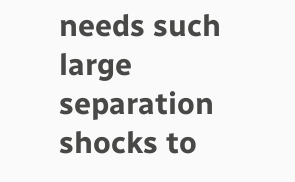needs such large separation shocks to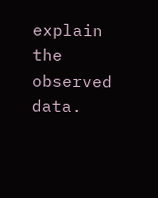explain the observed data.